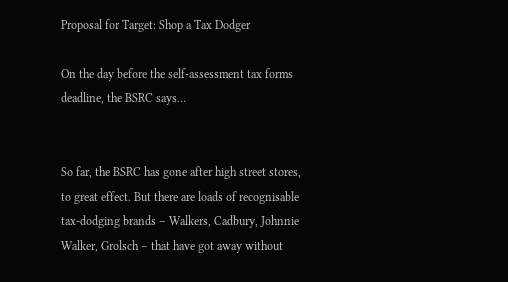Proposal for Target: Shop a Tax Dodger

On the day before the self-assessment tax forms deadline, the BSRC says…


So far, the BSRC has gone after high street stores, to great effect. But there are loads of recognisable tax-dodging brands – Walkers, Cadbury, Johnnie Walker, Grolsch – that have got away without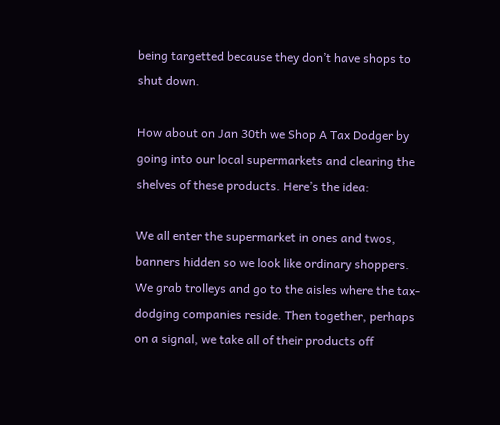being targetted because they don’t have shops to shut down.

How about on Jan 30th we Shop A Tax Dodger by going into our local supermarkets and clearing the shelves of these products. Here’s the idea:

We all enter the supermarket in ones and twos, banners hidden so we look like ordinary shoppers. We grab trolleys and go to the aisles where the tax-dodging companies reside. Then together, perhaps on a signal, we take all of their products off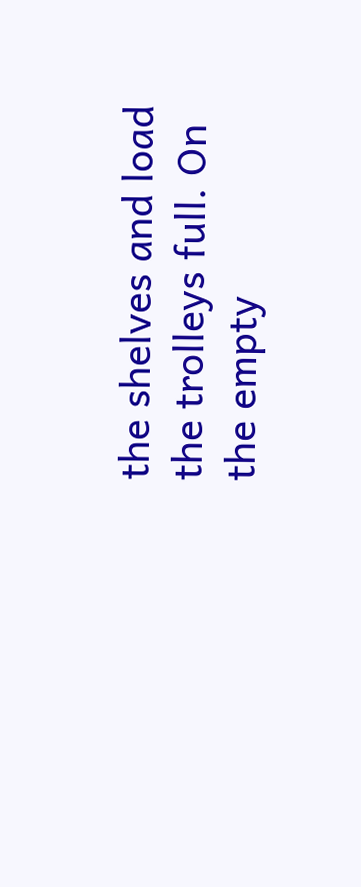the shelves and load the trolleys full. On the empty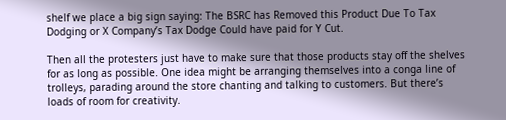shelf we place a big sign saying: The BSRC has Removed this Product Due To Tax Dodging or X Company’s Tax Dodge Could have paid for Y Cut.

Then all the protesters just have to make sure that those products stay off the shelves for as long as possible. One idea might be arranging themselves into a conga line of trolleys, parading around the store chanting and talking to customers. But there’s loads of room for creativity.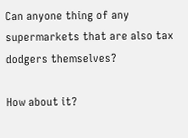Can anyone thing of any supermarkets that are also tax dodgers themselves?

How about it?